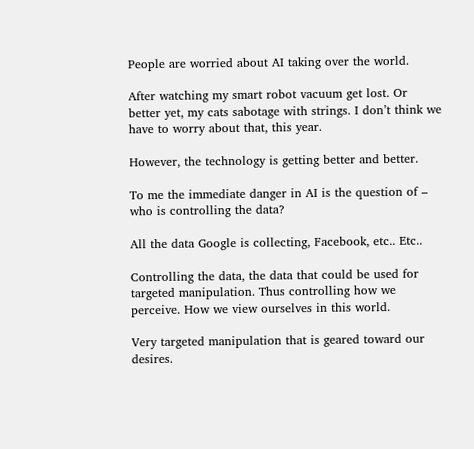People are worried about AI taking over the world.

After watching my smart robot vacuum get lost. Or better yet, my cats sabotage with strings. I don’t think we have to worry about that, this year.

However, the technology is getting better and better.

To me the immediate danger in AI is the question of – who is controlling the data?

All the data Google is collecting, Facebook, etc.. Etc..

Controlling the data, the data that could be used for targeted manipulation. Thus controlling how we perceive. How we view ourselves in this world.

Very targeted manipulation that is geared toward our desires.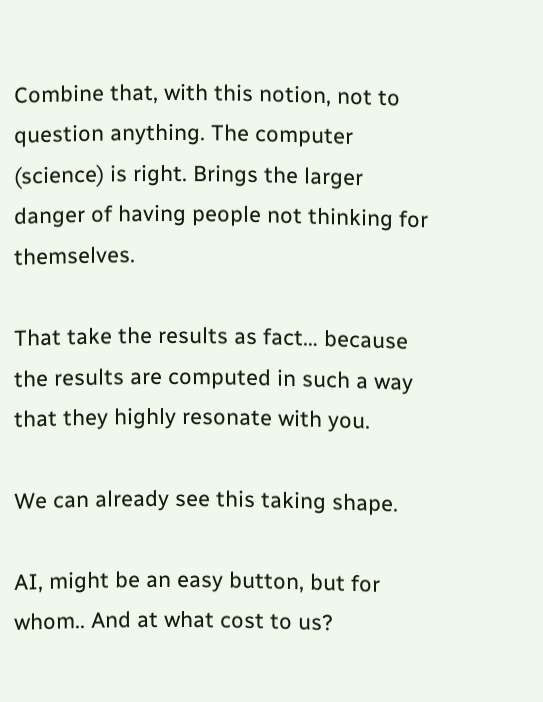Combine that, with this notion, not to question anything. The computer (science) is right. Brings the larger danger of having people not thinking for themselves.

That take the results as fact… because the results are computed in such a way that they highly resonate with you.

We can already see this taking shape.

AI, might be an easy button, but for whom.. And at what cost to us?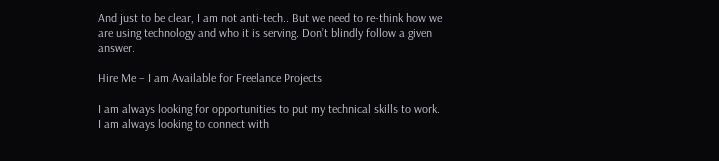And just to be clear, I am not anti-tech.. But we need to re-think how we are using technology and who it is serving. Don’t blindly follow a given answer.

Hire Me – I am Available for Freelance Projects

I am always looking for opportunities to put my technical skills to work.
I am always looking to connect with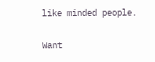like minded people.

Want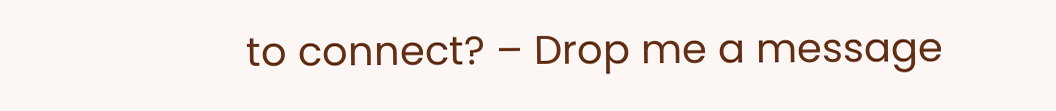to connect? – Drop me a message